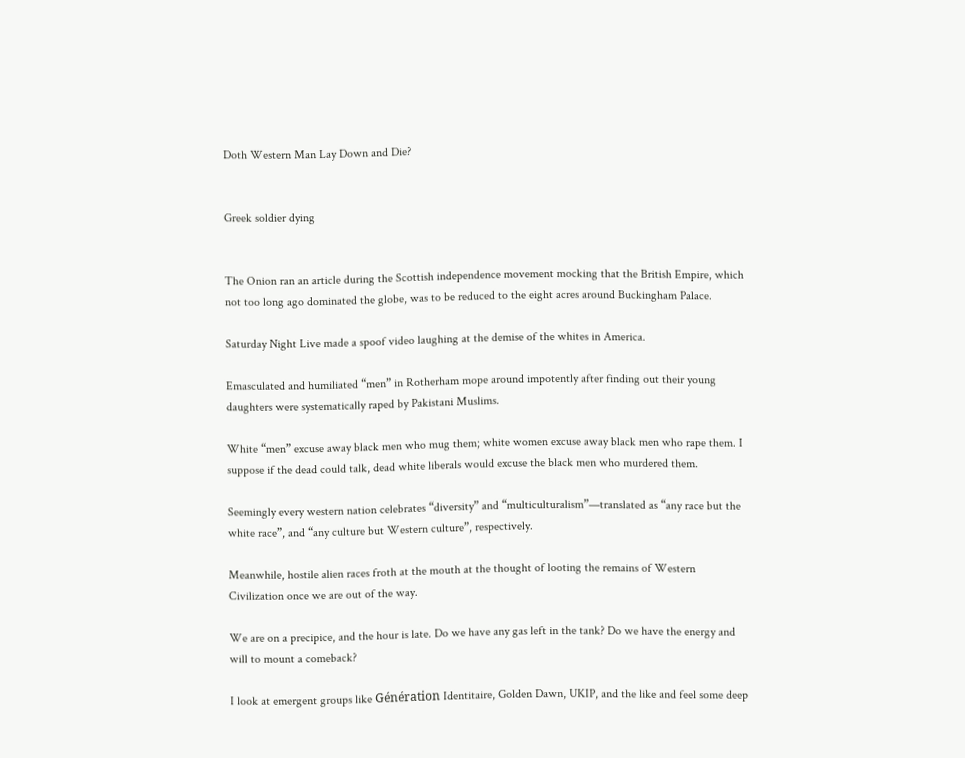Doth Western Man Lay Down and Die?


Greek soldier dying


The Onion ran an article during the Scottish independence movement mocking that the British Empire, which not too long ago dominated the globe, was to be reduced to the eight acres around Buckingham Palace.

Saturday Night Live made a spoof video laughing at the demise of the whites in America.

Emasculated and humiliated “men” in Rotherham mope around impotently after finding out their young daughters were systematically raped by Pakistani Muslims.

White “men” excuse away black men who mug them; white women excuse away black men who rape them. I suppose if the dead could talk, dead white liberals would excuse the black men who murdered them.

Seemingly every western nation celebrates “diversity” and “multiculturalism”—translated as “any race but the white race”, and “any culture but Western culture”, respectively.

Meanwhile, hostile alien races froth at the mouth at the thought of looting the remains of Western Civilization once we are out of the way.

We are on a precipice, and the hour is late. Do we have any gas left in the tank? Do we have the energy and will to mount a comeback?

I look at emergent groups like Génération Identitaire, Golden Dawn, UKIP, and the like and feel some deep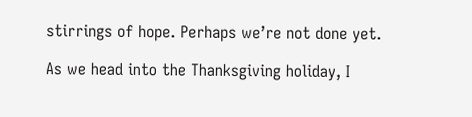stirrings of hope. Perhaps we’re not done yet.

As we head into the Thanksgiving holiday, I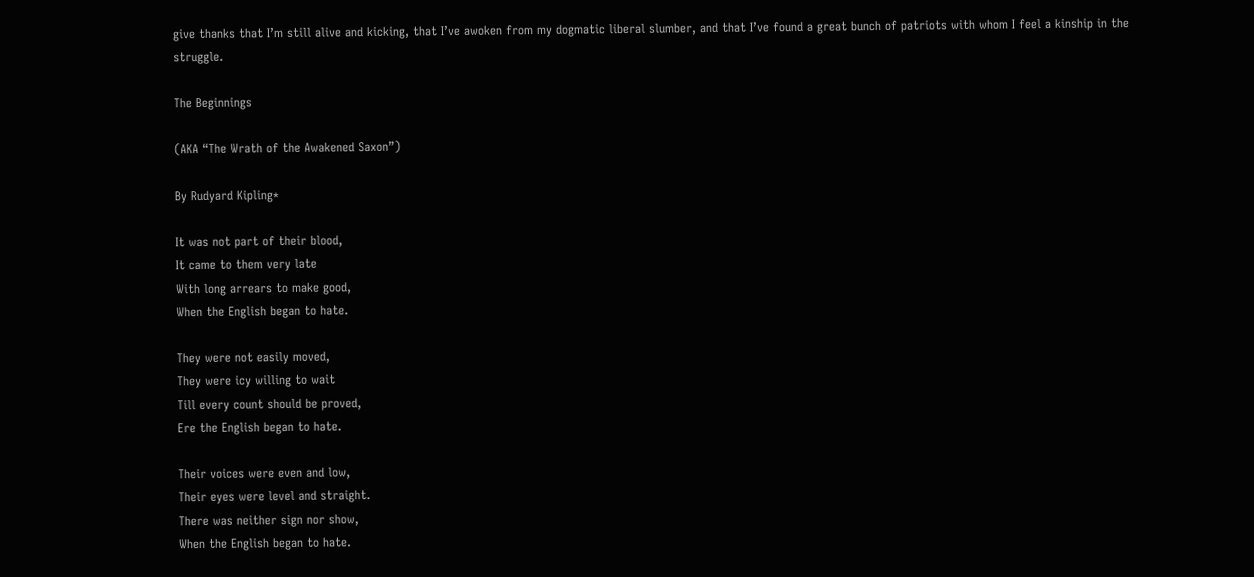give thanks that I’m still alive and kicking, that I’ve awoken from my dogmatic liberal slumber, and that I’ve found a great bunch of patriots with whom I feel a kinship in the struggle.

The Beginnings

(AKA “The Wrath of the Awakened Saxon”)

By Rudyard Kipling*

It was not part of their blood,
It came to them very late
With long arrears to make good,
When the English began to hate.

They were not easily moved,
They were icy willing to wait
Till every count should be proved,
Ere the English began to hate.

Their voices were even and low,
Their eyes were level and straight.
There was neither sign nor show,
When the English began to hate.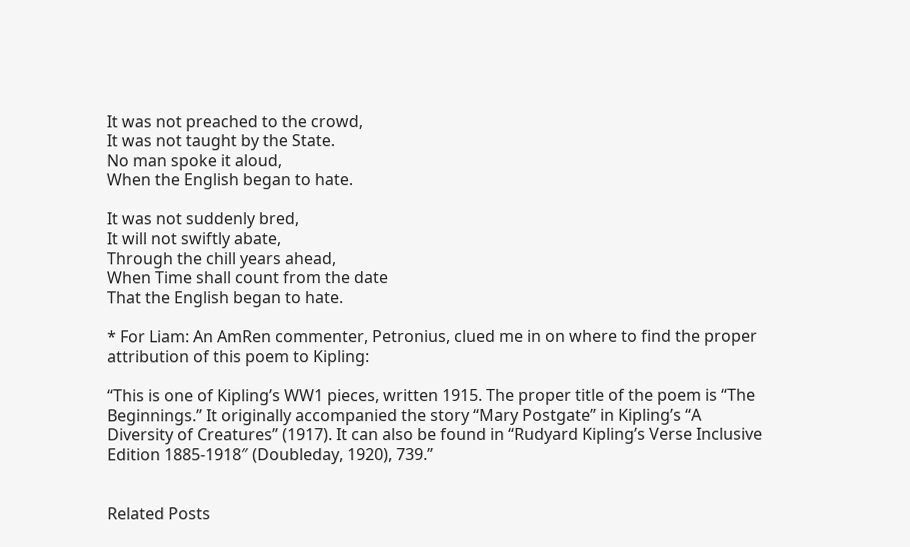It was not preached to the crowd,
It was not taught by the State.
No man spoke it aloud,
When the English began to hate.

It was not suddenly bred,
It will not swiftly abate,
Through the chill years ahead,
When Time shall count from the date
That the English began to hate.

* For Liam: An AmRen commenter, Petronius, clued me in on where to find the proper attribution of this poem to Kipling:

“This is one of Kipling’s WW1 pieces, written 1915. The proper title of the poem is “The Beginnings.” It originally accompanied the story “Mary Postgate” in Kipling’s “A Diversity of Creatures” (1917). It can also be found in “Rudyard Kipling’s Verse Inclusive Edition 1885-1918″ (Doubleday, 1920), 739.”


Related Posts